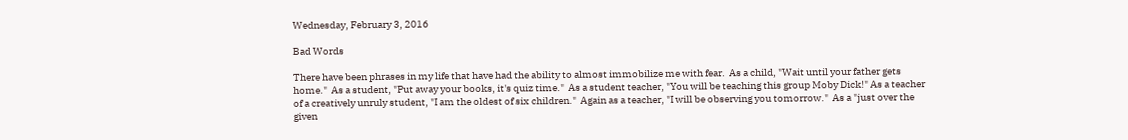Wednesday, February 3, 2016

Bad Words

There have been phrases in my life that have had the ability to almost immobilize me with fear.  As a child, "Wait until your father gets home."  As a student, "Put away your books, it's quiz time."  As a student teacher, "You will be teaching this group Moby Dick!" As a teacher of a creatively unruly student, "I am the oldest of six children."  Again as a teacher, "I will be observing you tomorrow."  As a "just over the given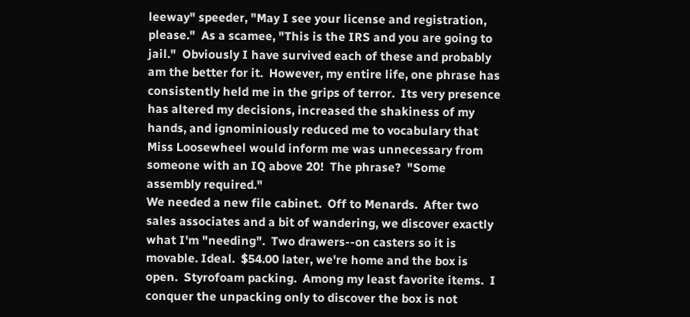leeway" speeder, "May I see your license and registration, please."  As a scamee, "This is the IRS and you are going to jail."  Obviously I have survived each of these and probably am the better for it.  However, my entire life, one phrase has consistently held me in the grips of terror.  Its very presence has altered my decisions, increased the shakiness of my hands, and ignominiously reduced me to vocabulary that Miss Loosewheel would inform me was unnecessary from someone with an IQ above 20!  The phrase?  "Some assembly required."
We needed a new file cabinet.  Off to Menards.  After two sales associates and a bit of wandering, we discover exactly what I'm "needing".  Two drawers--on casters so it is movable. Ideal.  $54.00 later, we're home and the box is open.  Styrofoam packing.  Among my least favorite items.  I conquer the unpacking only to discover the box is not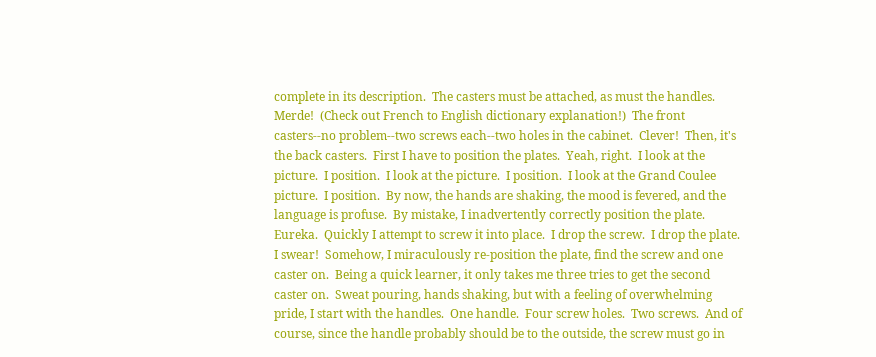complete in its description.  The casters must be attached, as must the handles.  Merde!  (Check out French to English dictionary explanation!)  The front casters--no problem--two screws each--two holes in the cabinet.  Clever!  Then, it's the back casters.  First I have to position the plates.  Yeah, right.  I look at the picture.  I position.  I look at the picture.  I position.  I look at the Grand Coulee picture.  I position.  By now, the hands are shaking, the mood is fevered, and the language is profuse.  By mistake, I inadvertently correctly position the plate.  Eureka.  Quickly I attempt to screw it into place.  I drop the screw.  I drop the plate.  I swear!  Somehow, I miraculously re-position the plate, find the screw and one caster on.  Being a quick learner, it only takes me three tries to get the second caster on.  Sweat pouring, hands shaking, but with a feeling of overwhelming pride, I start with the handles.  One handle.  Four screw holes.  Two screws.  And of course, since the handle probably should be to the outside, the screw must go in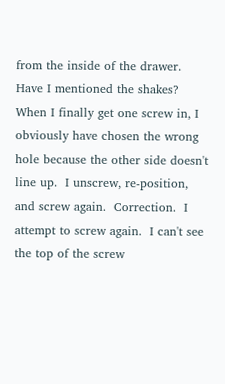from the inside of the drawer.  Have I mentioned the shakes?  When I finally get one screw in, I obviously have chosen the wrong hole because the other side doesn't line up.  I unscrew, re-position, and screw again.  Correction.  I attempt to screw again.  I can't see the top of the screw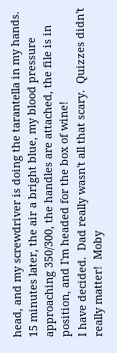head, and my screwdriver is doing the tarantella in my hands.  15 minutes later, the air a bright blue, my blood pressure approaching 350/300, the handles are attached, the file is in position, and I'm headed for the box of wine!
I have decided.  Dad really wasn't all that scary.  Quizzes didn't really matter!  Moby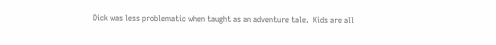Dick was less problematic when taught as an adventure tale.  Kids are all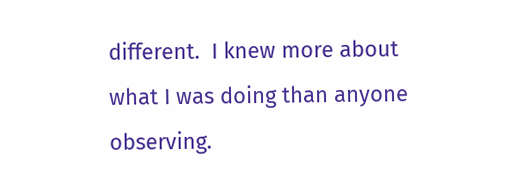different.  I knew more about what I was doing than anyone observing.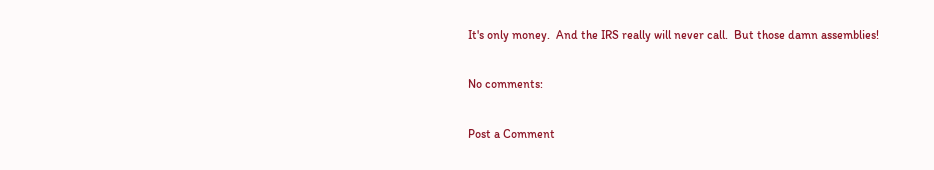It's only money.  And the IRS really will never call.  But those damn assemblies!

No comments:

Post a Comment